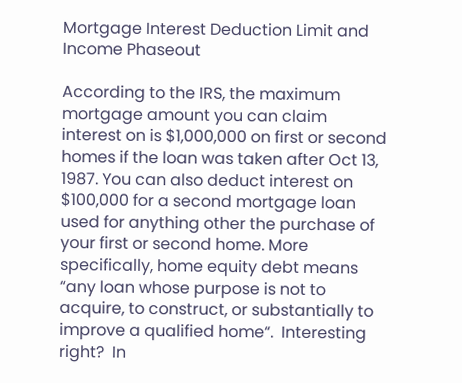Mortgage Interest Deduction Limit and Income Phaseout

According to the IRS, the maximum mortgage amount you can claim interest on is $1,000,000 on first or second homes if the loan was taken after Oct 13, 1987. You can also deduct interest on $100,000 for a second mortgage loan used for anything other the purchase of your first or second home. More specifically, home equity debt means “any loan whose purpose is not to acquire, to construct, or substantially to improve a qualified home“.  Interesting right?  In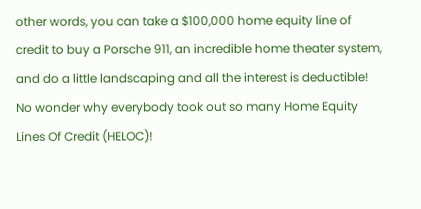other words, you can take a $100,000 home equity line of credit to buy a Porsche 911, an incredible home theater system, and do a little landscaping and all the interest is deductible!  No wonder why everybody took out so many Home Equity Lines Of Credit (HELOC)!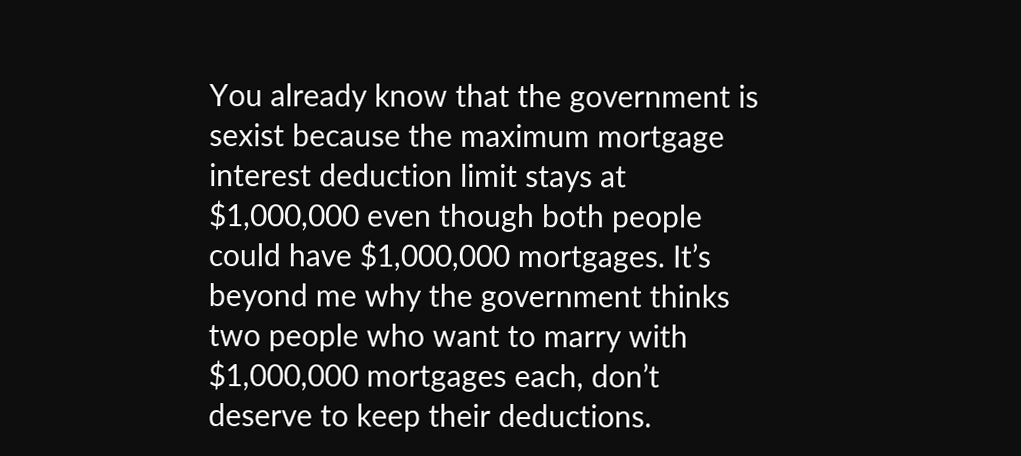You already know that the government is sexist because the maximum mortgage interest deduction limit stays at $1,000,000 even though both people could have $1,000,000 mortgages. It’s beyond me why the government thinks two people who want to marry with $1,000,000 mortgages each, don’t deserve to keep their deductions.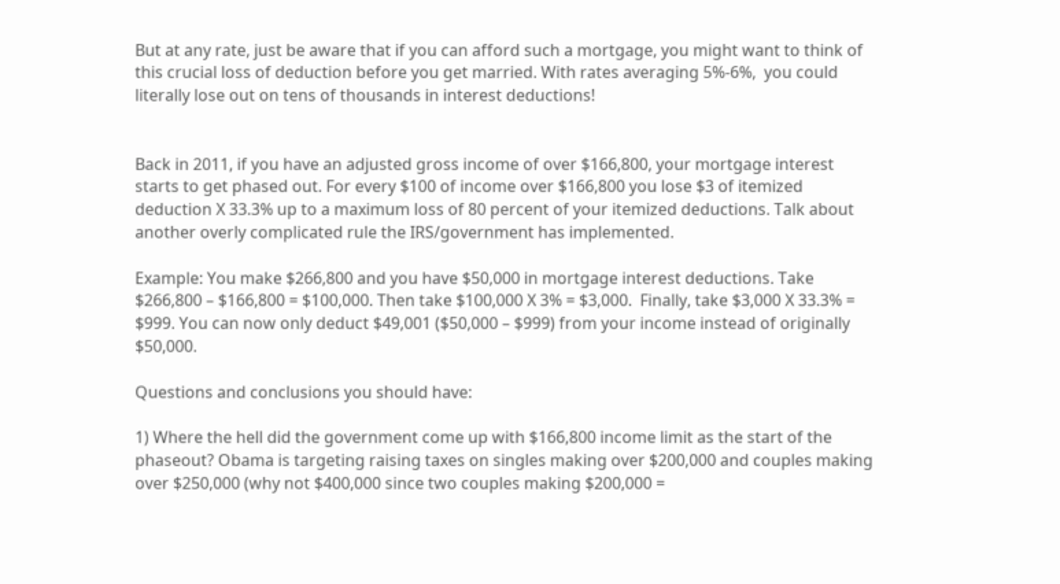But at any rate, just be aware that if you can afford such a mortgage, you might want to think of this crucial loss of deduction before you get married. With rates averaging 5%-6%,  you could literally lose out on tens of thousands in interest deductions!


Back in 2011, if you have an adjusted gross income of over $166,800, your mortgage interest starts to get phased out. For every $100 of income over $166,800 you lose $3 of itemized deduction X 33.3% up to a maximum loss of 80 percent of your itemized deductions. Talk about another overly complicated rule the IRS/government has implemented.

Example: You make $266,800 and you have $50,000 in mortgage interest deductions. Take $266,800 – $166,800 = $100,000. Then take $100,000 X 3% = $3,000.  Finally, take $3,000 X 33.3% = $999. You can now only deduct $49,001 ($50,000 – $999) from your income instead of originally $50,000.

Questions and conclusions you should have:

1) Where the hell did the government come up with $166,800 income limit as the start of the phaseout? Obama is targeting raising taxes on singles making over $200,000 and couples making over $250,000 (why not $400,000 since two couples making $200,000 =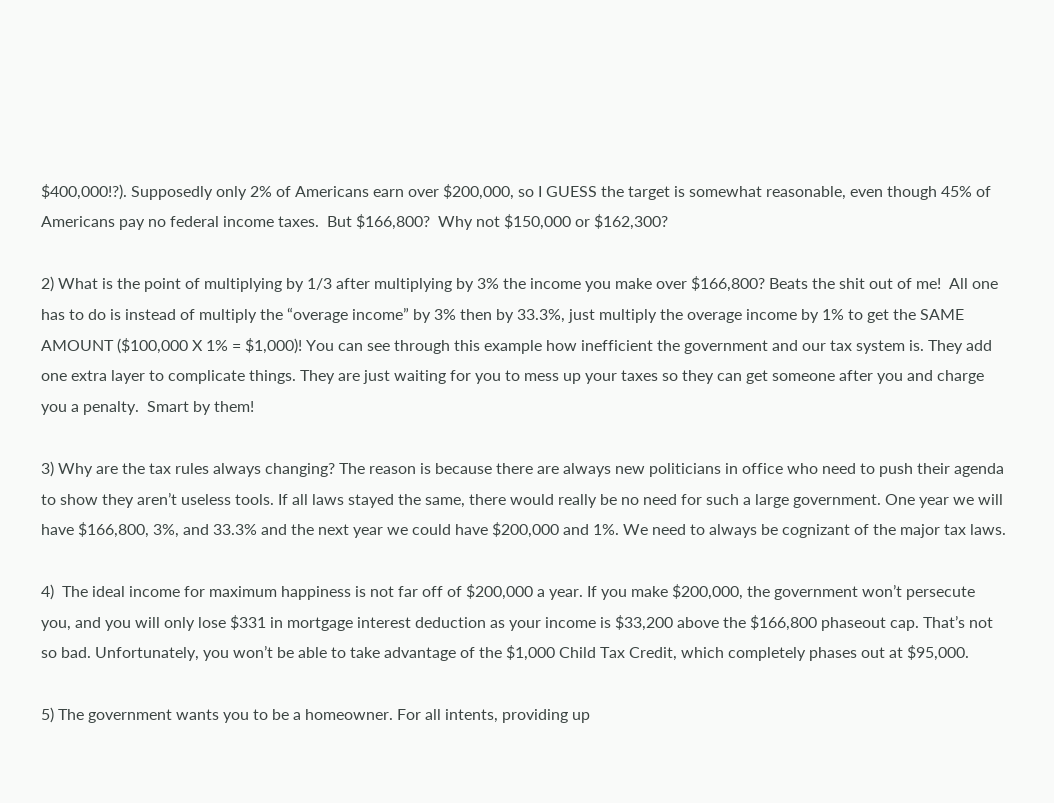$400,000!?). Supposedly only 2% of Americans earn over $200,000, so I GUESS the target is somewhat reasonable, even though 45% of Americans pay no federal income taxes.  But $166,800?  Why not $150,000 or $162,300?

2) What is the point of multiplying by 1/3 after multiplying by 3% the income you make over $166,800? Beats the shit out of me!  All one has to do is instead of multiply the “overage income” by 3% then by 33.3%, just multiply the overage income by 1% to get the SAME AMOUNT ($100,000 X 1% = $1,000)! You can see through this example how inefficient the government and our tax system is. They add one extra layer to complicate things. They are just waiting for you to mess up your taxes so they can get someone after you and charge you a penalty.  Smart by them!

3) Why are the tax rules always changing? The reason is because there are always new politicians in office who need to push their agenda to show they aren’t useless tools. If all laws stayed the same, there would really be no need for such a large government. One year we will have $166,800, 3%, and 33.3% and the next year we could have $200,000 and 1%. We need to always be cognizant of the major tax laws.

4)  The ideal income for maximum happiness is not far off of $200,000 a year. If you make $200,000, the government won’t persecute you, and you will only lose $331 in mortgage interest deduction as your income is $33,200 above the $166,800 phaseout cap. That’s not so bad. Unfortunately, you won’t be able to take advantage of the $1,000 Child Tax Credit, which completely phases out at $95,000.

5) The government wants you to be a homeowner. For all intents, providing up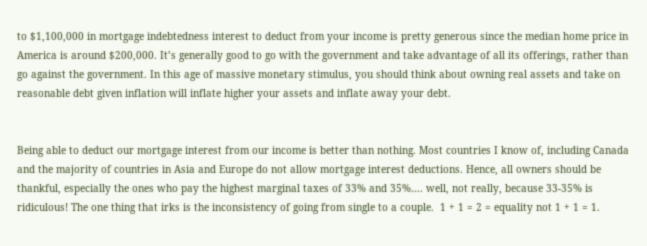to $1,100,000 in mortgage indebtedness interest to deduct from your income is pretty generous since the median home price in America is around $200,000. It’s generally good to go with the government and take advantage of all its offerings, rather than go against the government. In this age of massive monetary stimulus, you should think about owning real assets and take on reasonable debt given inflation will inflate higher your assets and inflate away your debt.


Being able to deduct our mortgage interest from our income is better than nothing. Most countries I know of, including Canada and the majority of countries in Asia and Europe do not allow mortgage interest deductions. Hence, all owners should be thankful, especially the ones who pay the highest marginal taxes of 33% and 35%…. well, not really, because 33-35% is ridiculous! The one thing that irks is the inconsistency of going from single to a couple.  1 + 1 = 2 = equality not 1 + 1 = 1.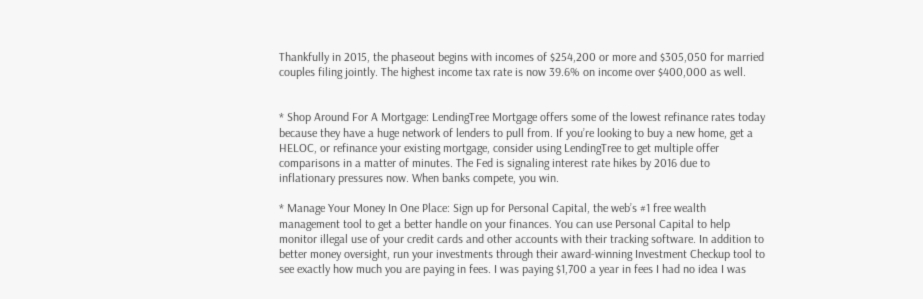Thankfully in 2015, the phaseout begins with incomes of $254,200 or more and $305,050 for married couples filing jointly. The highest income tax rate is now 39.6% on income over $400,000 as well.


* Shop Around For A Mortgage: LendingTree Mortgage offers some of the lowest refinance rates today because they have a huge network of lenders to pull from. If you’re looking to buy a new home, get a HELOC, or refinance your existing mortgage, consider using LendingTree to get multiple offer comparisons in a matter of minutes. The Fed is signaling interest rate hikes by 2016 due to inflationary pressures now. When banks compete, you win.

* Manage Your Money In One Place: Sign up for Personal Capital, the web’s #1 free wealth management tool to get a better handle on your finances. You can use Personal Capital to help monitor illegal use of your credit cards and other accounts with their tracking software. In addition to better money oversight, run your investments through their award-winning Investment Checkup tool to see exactly how much you are paying in fees. I was paying $1,700 a year in fees I had no idea I was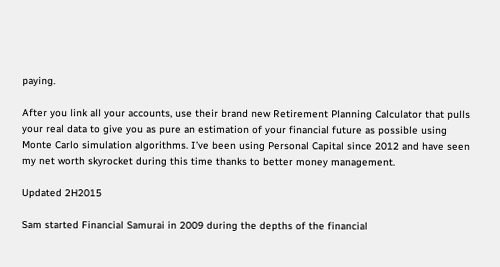paying.

After you link all your accounts, use their brand new Retirement Planning Calculator that pulls your real data to give you as pure an estimation of your financial future as possible using Monte Carlo simulation algorithms. I’ve been using Personal Capital since 2012 and have seen my net worth skyrocket during this time thanks to better money management.

Updated 2H2015

Sam started Financial Samurai in 2009 during the depths of the financial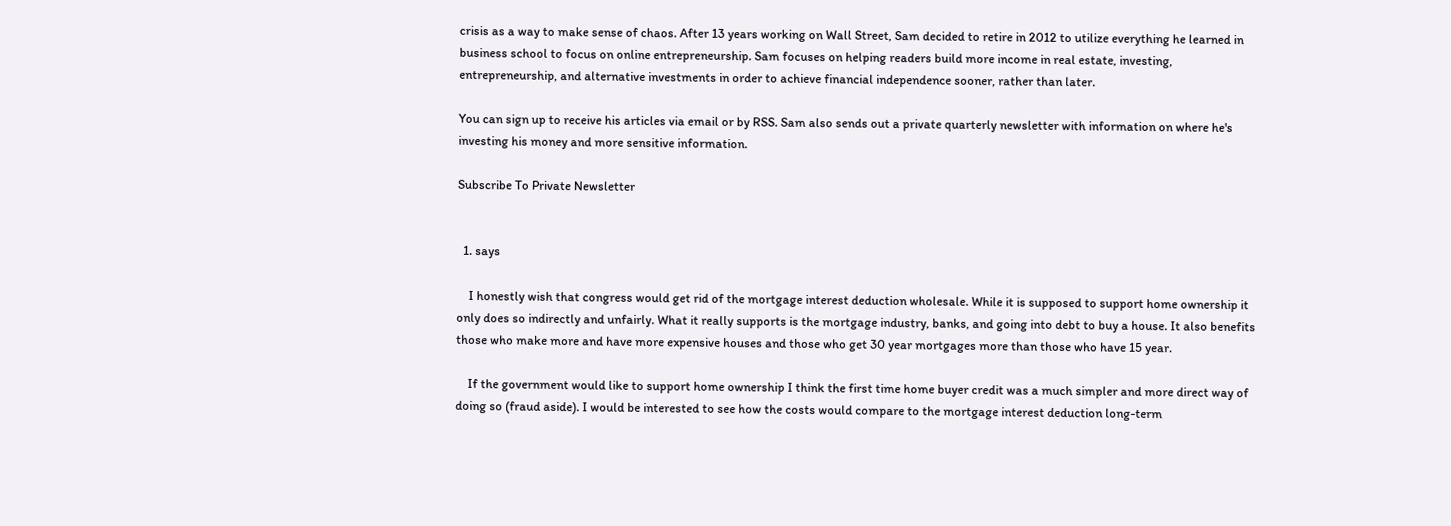crisis as a way to make sense of chaos. After 13 years working on Wall Street, Sam decided to retire in 2012 to utilize everything he learned in business school to focus on online entrepreneurship. Sam focuses on helping readers build more income in real estate, investing, entrepreneurship, and alternative investments in order to achieve financial independence sooner, rather than later.

You can sign up to receive his articles via email or by RSS. Sam also sends out a private quarterly newsletter with information on where he's investing his money and more sensitive information.

Subscribe To Private Newsletter


  1. says

    I honestly wish that congress would get rid of the mortgage interest deduction wholesale. While it is supposed to support home ownership it only does so indirectly and unfairly. What it really supports is the mortgage industry, banks, and going into debt to buy a house. It also benefits those who make more and have more expensive houses and those who get 30 year mortgages more than those who have 15 year.

    If the government would like to support home ownership I think the first time home buyer credit was a much simpler and more direct way of doing so (fraud aside). I would be interested to see how the costs would compare to the mortgage interest deduction long-term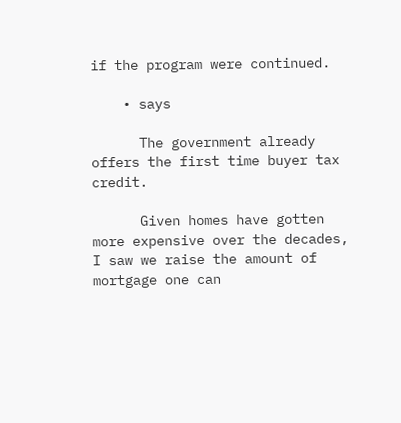if the program were continued.

    • says

      The government already offers the first time buyer tax credit.

      Given homes have gotten more expensive over the decades, I saw we raise the amount of mortgage one can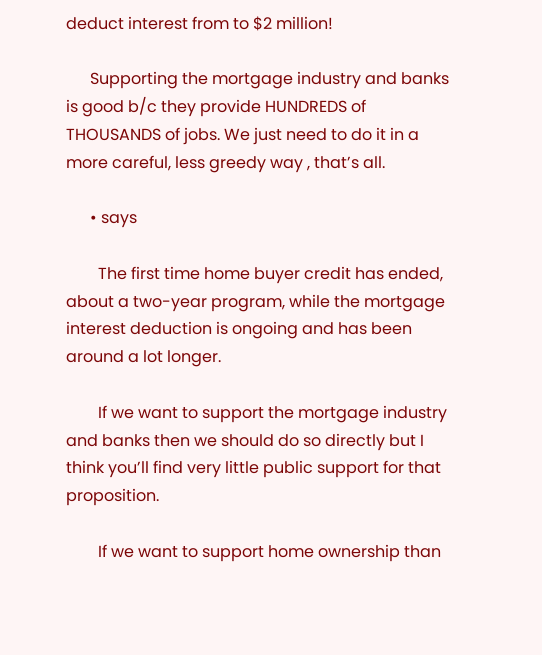deduct interest from to $2 million!

      Supporting the mortgage industry and banks is good b/c they provide HUNDREDS of THOUSANDS of jobs. We just need to do it in a more careful, less greedy way , that’s all.

      • says

        The first time home buyer credit has ended, about a two-year program, while the mortgage interest deduction is ongoing and has been around a lot longer.

        If we want to support the mortgage industry and banks then we should do so directly but I think you’ll find very little public support for that proposition.

        If we want to support home ownership than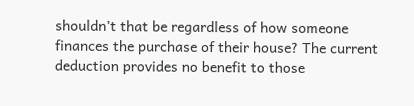shouldn’t that be regardless of how someone finances the purchase of their house? The current deduction provides no benefit to those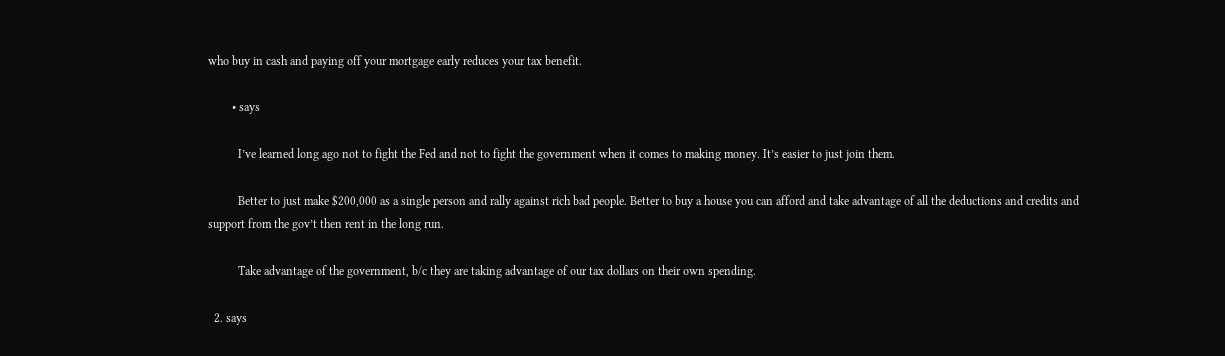who buy in cash and paying off your mortgage early reduces your tax benefit.

        • says

          I’ve learned long ago not to fight the Fed and not to fight the government when it comes to making money. It’s easier to just join them.

          Better to just make $200,000 as a single person and rally against rich bad people. Better to buy a house you can afford and take advantage of all the deductions and credits and support from the gov’t then rent in the long run.

          Take advantage of the government, b/c they are taking advantage of our tax dollars on their own spending.

  2. says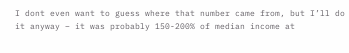I dont even want to guess where that number came from, but I’ll do it anyway – it was probably 150-200% of median income at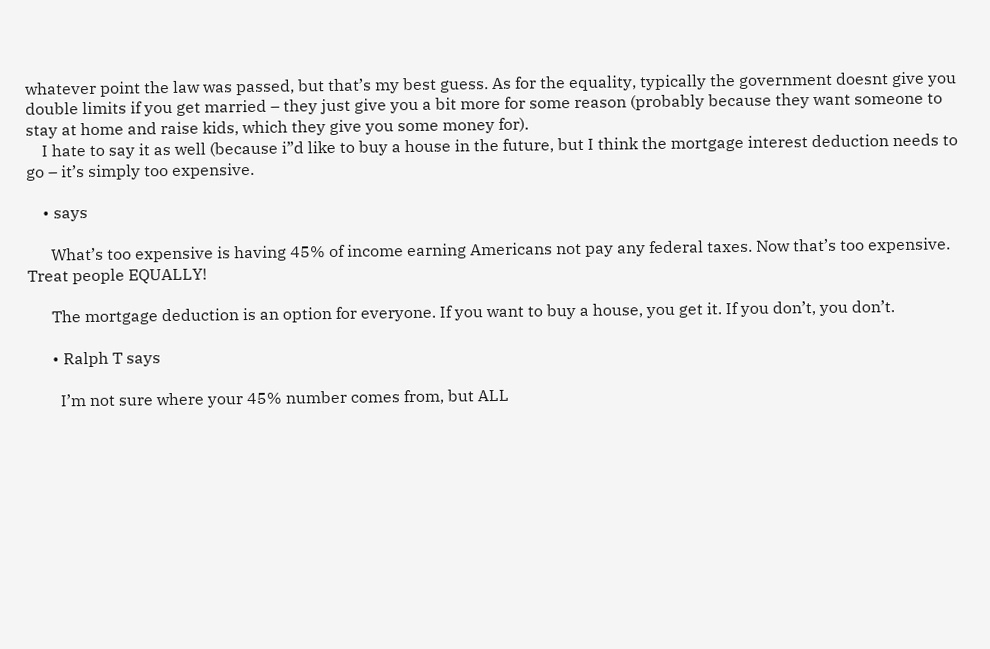whatever point the law was passed, but that’s my best guess. As for the equality, typically the government doesnt give you double limits if you get married – they just give you a bit more for some reason (probably because they want someone to stay at home and raise kids, which they give you some money for).
    I hate to say it as well (because i”d like to buy a house in the future, but I think the mortgage interest deduction needs to go – it’s simply too expensive.

    • says

      What’s too expensive is having 45% of income earning Americans not pay any federal taxes. Now that’s too expensive. Treat people EQUALLY!

      The mortgage deduction is an option for everyone. If you want to buy a house, you get it. If you don’t, you don’t.

      • Ralph T says

        I’m not sure where your 45% number comes from, but ALL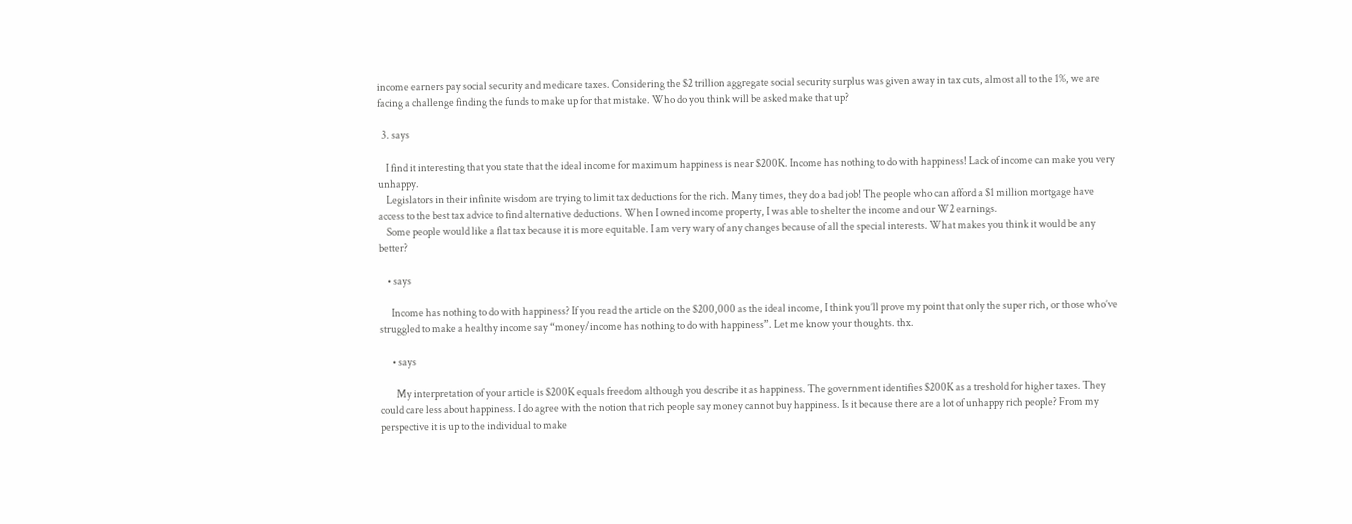income earners pay social security and medicare taxes. Considering the $2 trillion aggregate social security surplus was given away in tax cuts, almost all to the 1%, we are facing a challenge finding the funds to make up for that mistake. Who do you think will be asked make that up?

  3. says

    I find it interesting that you state that the ideal income for maximum happiness is near $200K. Income has nothing to do with happiness! Lack of income can make you very unhappy.
    Legislators in their infinite wisdom are trying to limit tax deductions for the rich. Many times, they do a bad job! The people who can afford a $1 million mortgage have access to the best tax advice to find alternative deductions. When I owned income property, I was able to shelter the income and our W2 earnings.
    Some people would like a flat tax because it is more equitable. I am very wary of any changes because of all the special interests. What makes you think it would be any better?

    • says

      Income has nothing to do with happiness? If you read the article on the $200,000 as the ideal income, I think you’ll prove my point that only the super rich, or those who’ve struggled to make a healthy income say “money/income has nothing to do with happiness”. Let me know your thoughts. thx.

      • says

        My interpretation of your article is $200K equals freedom although you describe it as happiness. The government identifies $200K as a treshold for higher taxes. They could care less about happiness. I do agree with the notion that rich people say money cannot buy happiness. Is it because there are a lot of unhappy rich people? From my perspective it is up to the individual to make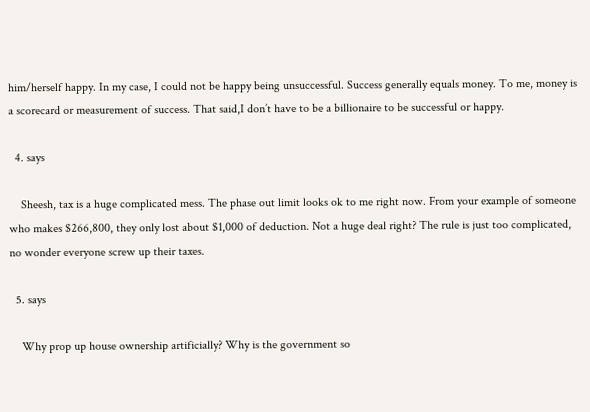him/herself happy. In my case, I could not be happy being unsuccessful. Success generally equals money. To me, money is a scorecard or measurement of success. That said,I don’t have to be a billionaire to be successful or happy.

  4. says

    Sheesh, tax is a huge complicated mess. The phase out limit looks ok to me right now. From your example of someone who makes $266,800, they only lost about $1,000 of deduction. Not a huge deal right? The rule is just too complicated, no wonder everyone screw up their taxes.

  5. says

    Why prop up house ownership artificially? Why is the government so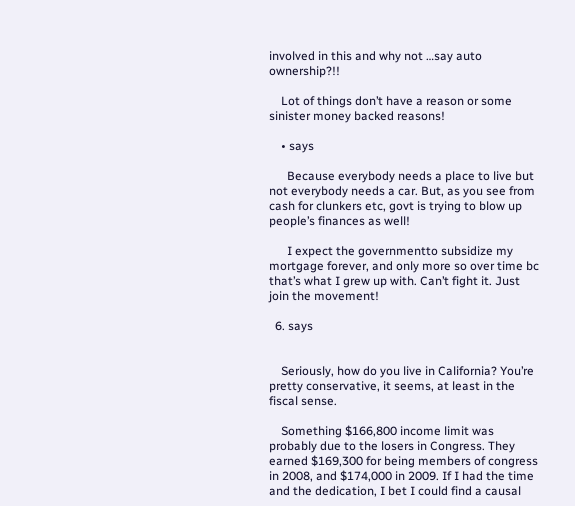involved in this and why not …say auto ownership?!!

    Lot of things don’t have a reason or some sinister money backed reasons!

    • says

      Because everybody needs a place to live but not everybody needs a car. But, as you see from cash for clunkers etc, govt is trying to blow up people’s finances as well!

      I expect the governmentto subsidize my mortgage forever, and only more so over time bc that’s what I grew up with. Can’t fight it. Just join the movement!

  6. says


    Seriously, how do you live in California? You’re pretty conservative, it seems, at least in the fiscal sense.

    Something $166,800 income limit was probably due to the losers in Congress. They earned $169,300 for being members of congress in 2008, and $174,000 in 2009. If I had the time and the dedication, I bet I could find a causal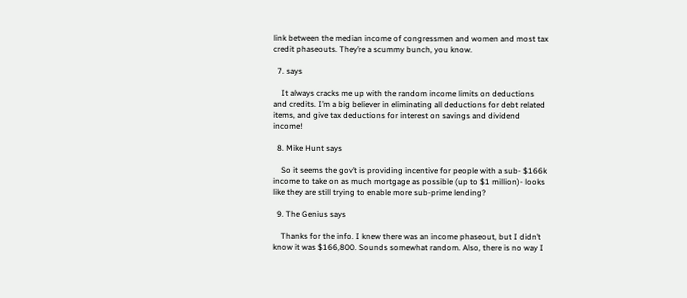link between the median income of congressmen and women and most tax credit phaseouts. They’re a scummy bunch, you know.

  7. says

    It always cracks me up with the random income limits on deductions and credits. I’m a big believer in eliminating all deductions for debt related items, and give tax deductions for interest on savings and dividend income!

  8. Mike Hunt says

    So it seems the gov’t is providing incentive for people with a sub- $166k income to take on as much mortgage as possible (up to $1 million)- looks like they are still trying to enable more sub-prime lending?

  9. The Genius says

    Thanks for the info. I knew there was an income phaseout, but I didn’t know it was $166,800. Sounds somewhat random. Also, there is no way I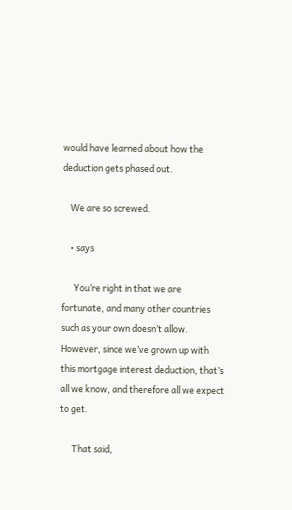would have learned about how the deduction gets phased out.

    We are so screwed.

    • says

      You’re right in that we are fortunate, and many other countries such as your own doesn’t allow. However, since we’ve grown up with this mortgage interest deduction, that’s all we know, and therefore all we expect to get.

      That said,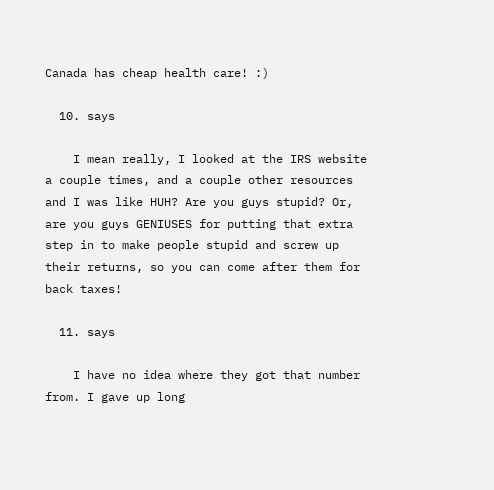Canada has cheap health care! :)

  10. says

    I mean really, I looked at the IRS website a couple times, and a couple other resources and I was like HUH? Are you guys stupid? Or, are you guys GENIUSES for putting that extra step in to make people stupid and screw up their returns, so you can come after them for back taxes!

  11. says

    I have no idea where they got that number from. I gave up long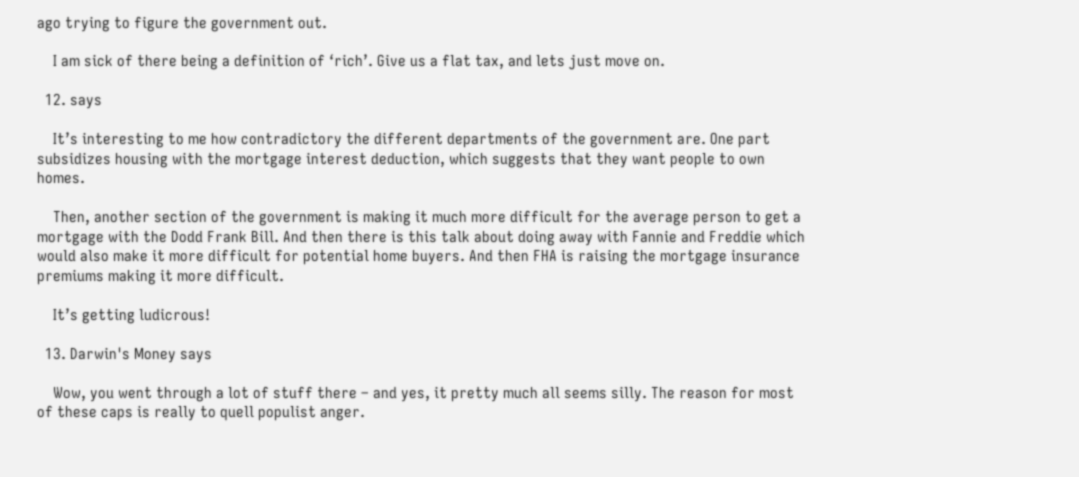ago trying to figure the government out.

    I am sick of there being a definition of ‘rich’. Give us a flat tax, and lets just move on.

  12. says

    It’s interesting to me how contradictory the different departments of the government are. One part subsidizes housing with the mortgage interest deduction, which suggests that they want people to own homes.

    Then, another section of the government is making it much more difficult for the average person to get a mortgage with the Dodd Frank Bill. And then there is this talk about doing away with Fannie and Freddie which would also make it more difficult for potential home buyers. And then FHA is raising the mortgage insurance premiums making it more difficult.

    It’s getting ludicrous!

  13. Darwin's Money says

    Wow, you went through a lot of stuff there – and yes, it pretty much all seems silly. The reason for most of these caps is really to quell populist anger.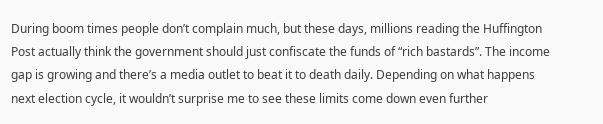During boom times people don’t complain much, but these days, millions reading the Huffington Post actually think the government should just confiscate the funds of “rich bastards”. The income gap is growing and there’s a media outlet to beat it to death daily. Depending on what happens next election cycle, it wouldn’t surprise me to see these limits come down even further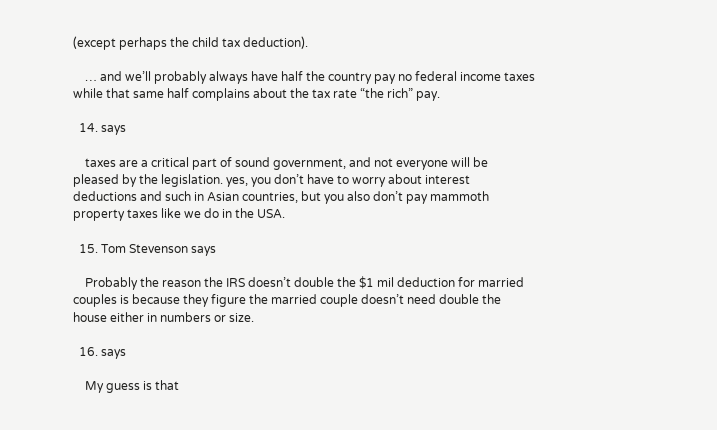(except perhaps the child tax deduction).

    … and we’ll probably always have half the country pay no federal income taxes while that same half complains about the tax rate “the rich” pay.

  14. says

    taxes are a critical part of sound government, and not everyone will be pleased by the legislation. yes, you don’t have to worry about interest deductions and such in Asian countries, but you also don’t pay mammoth property taxes like we do in the USA.

  15. Tom Stevenson says

    Probably the reason the IRS doesn’t double the $1 mil deduction for married couples is because they figure the married couple doesn’t need double the house either in numbers or size.

  16. says

    My guess is that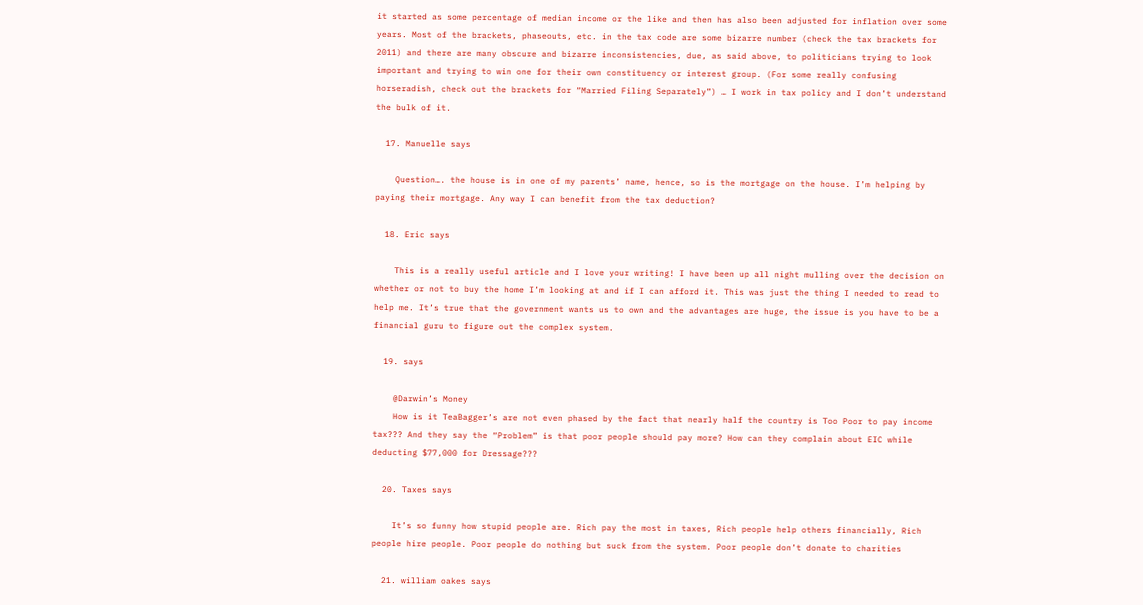it started as some percentage of median income or the like and then has also been adjusted for inflation over some years. Most of the brackets, phaseouts, etc. in the tax code are some bizarre number (check the tax brackets for 2011) and there are many obscure and bizarre inconsistencies, due, as said above, to politicians trying to look important and trying to win one for their own constituency or interest group. (For some really confusing horseradish, check out the brackets for “Married Filing Separately”) … I work in tax policy and I don’t understand the bulk of it.

  17. Manuelle says

    Question…. the house is in one of my parents’ name, hence, so is the mortgage on the house. I’m helping by paying their mortgage. Any way I can benefit from the tax deduction?

  18. Eric says

    This is a really useful article and I love your writing! I have been up all night mulling over the decision on whether or not to buy the home I’m looking at and if I can afford it. This was just the thing I needed to read to help me. It’s true that the government wants us to own and the advantages are huge, the issue is you have to be a financial guru to figure out the complex system.

  19. says

    @Darwin’s Money
    How is it TeaBagger’s are not even phased by the fact that nearly half the country is Too Poor to pay income tax??? And they say the “Problem” is that poor people should pay more? How can they complain about EIC while deducting $77,000 for Dressage???

  20. Taxes says

    It’s so funny how stupid people are. Rich pay the most in taxes, Rich people help others financially, Rich people hire people. Poor people do nothing but suck from the system. Poor people don’t donate to charities

  21. william oakes says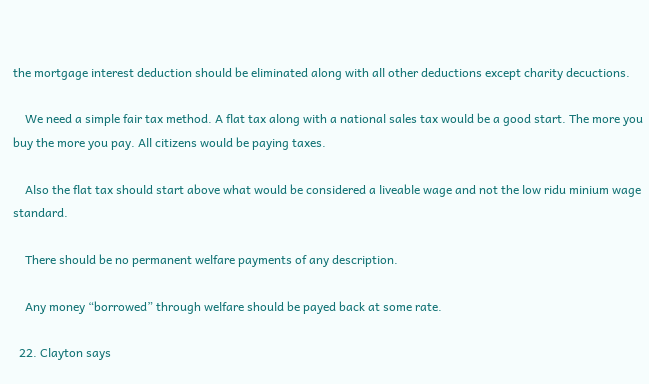the mortgage interest deduction should be eliminated along with all other deductions except charity decuctions.

    We need a simple fair tax method. A flat tax along with a national sales tax would be a good start. The more you buy the more you pay. All citizens would be paying taxes.

    Also the flat tax should start above what would be considered a liveable wage and not the low ridu minium wage standard.

    There should be no permanent welfare payments of any description.

    Any money “borrowed” through welfare should be payed back at some rate.

  22. Clayton says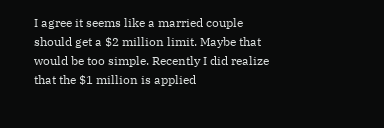I agree it seems like a married couple should get a $2 million limit. Maybe that would be too simple. Recently I did realize that the $1 million is applied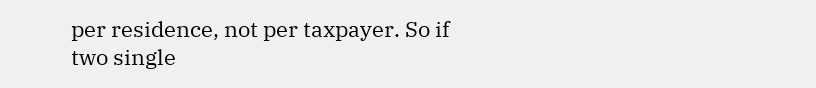per residence, not per taxpayer. So if two single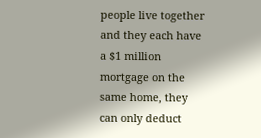people live together and they each have a $1 million mortgage on the same home, they can only deduct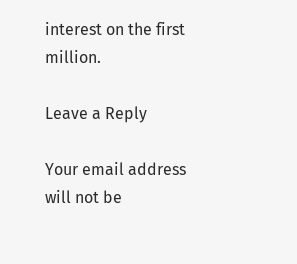interest on the first million.

Leave a Reply

Your email address will not be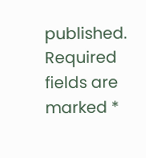published. Required fields are marked *